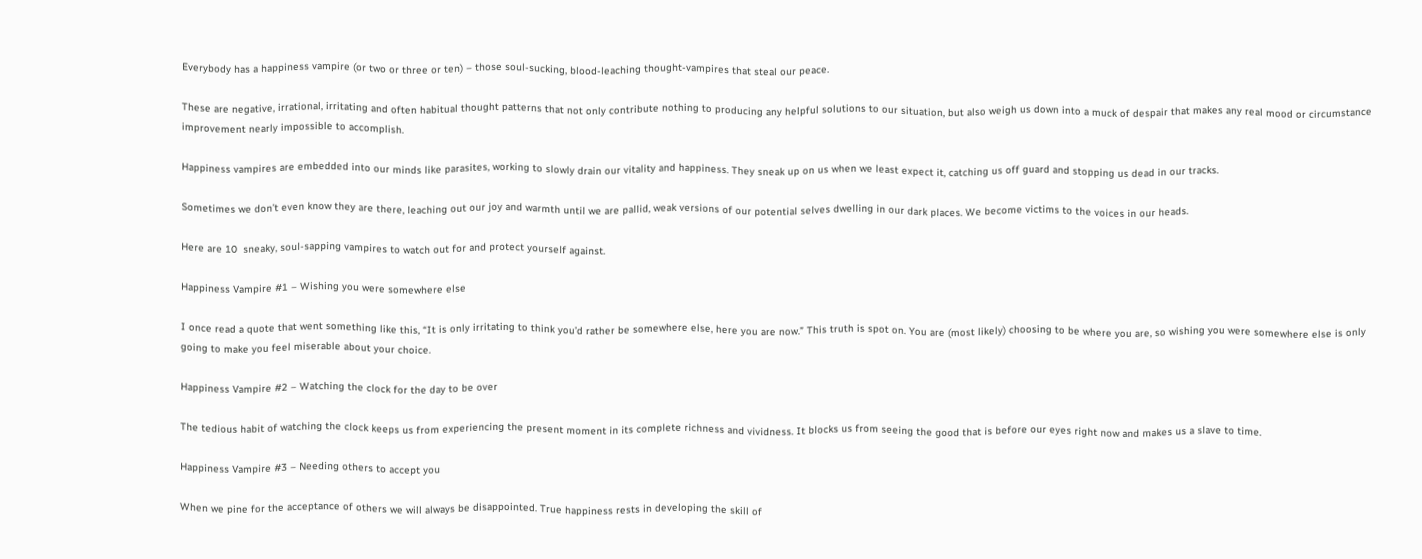Everybody has a happiness vampire (or two or three or ten) – those soul-sucking, blood-leaching thought-vampires that steal our peace.

These are negative, irrational, irritating and often habitual thought patterns that not only contribute nothing to producing any helpful solutions to our situation, but also weigh us down into a muck of despair that makes any real mood or circumstance improvement nearly impossible to accomplish.

Happiness vampires are embedded into our minds like parasites, working to slowly drain our vitality and happiness. They sneak up on us when we least expect it, catching us off guard and stopping us dead in our tracks.

Sometimes we don’t even know they are there, leaching out our joy and warmth until we are pallid, weak versions of our potential selves dwelling in our dark places. We become victims to the voices in our heads.

Here are 10  sneaky, soul-sapping vampires to watch out for and protect yourself against.

Happiness Vampire #1 – Wishing you were somewhere else

I once read a quote that went something like this, “It is only irritating to think you’d rather be somewhere else, here you are now.” This truth is spot on. You are (most likely) choosing to be where you are, so wishing you were somewhere else is only going to make you feel miserable about your choice.

Happiness Vampire #2 – Watching the clock for the day to be over

The tedious habit of watching the clock keeps us from experiencing the present moment in its complete richness and vividness. It blocks us from seeing the good that is before our eyes right now and makes us a slave to time.

Happiness Vampire #3 – Needing others to accept you

When we pine for the acceptance of others we will always be disappointed. True happiness rests in developing the skill of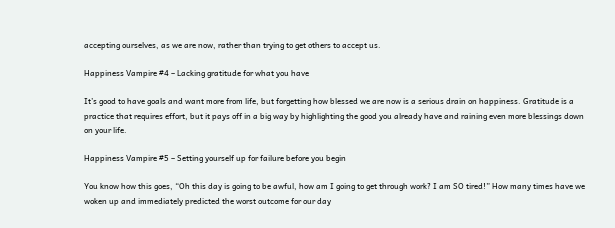accepting ourselves, as we are now, rather than trying to get others to accept us.

Happiness Vampire #4 – Lacking gratitude for what you have

It’s good to have goals and want more from life, but forgetting how blessed we are now is a serious drain on happiness. Gratitude is a practice that requires effort, but it pays off in a big way by highlighting the good you already have and raining even more blessings down on your life.

Happiness Vampire #5 – Setting yourself up for failure before you begin

You know how this goes, “Oh this day is going to be awful, how am I going to get through work? I am SO tired!” How many times have we woken up and immediately predicted the worst outcome for our day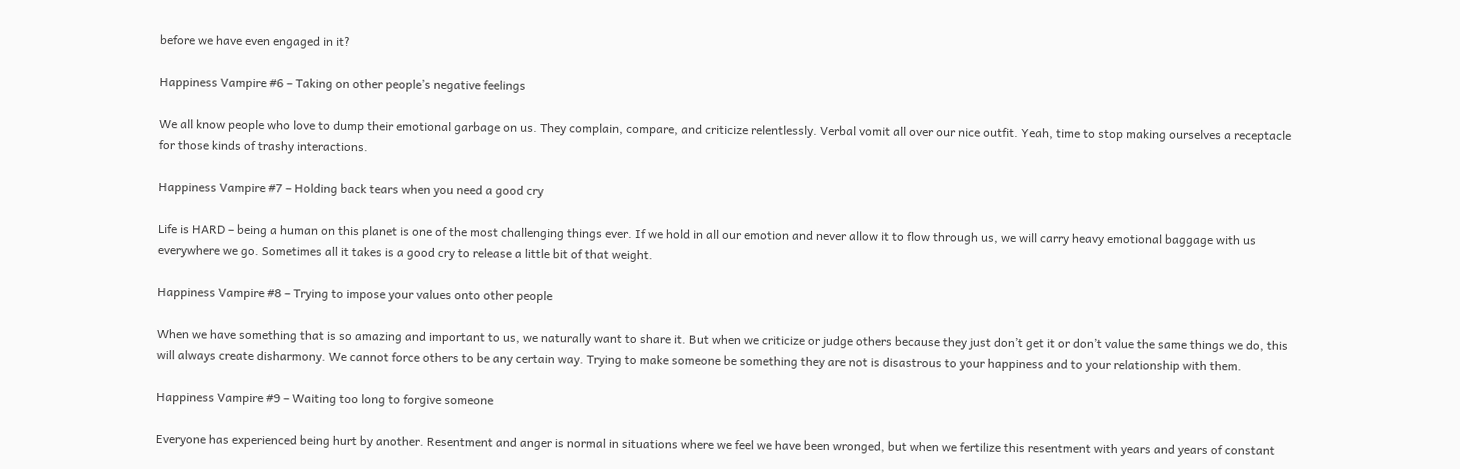before we have even engaged in it?

Happiness Vampire #6 – Taking on other people’s negative feelings

We all know people who love to dump their emotional garbage on us. They complain, compare, and criticize relentlessly. Verbal vomit all over our nice outfit. Yeah, time to stop making ourselves a receptacle for those kinds of trashy interactions.

Happiness Vampire #7 – Holding back tears when you need a good cry

Life is HARD – being a human on this planet is one of the most challenging things ever. If we hold in all our emotion and never allow it to flow through us, we will carry heavy emotional baggage with us everywhere we go. Sometimes all it takes is a good cry to release a little bit of that weight.

Happiness Vampire #8 – Trying to impose your values onto other people

When we have something that is so amazing and important to us, we naturally want to share it. But when we criticize or judge others because they just don’t get it or don’t value the same things we do, this will always create disharmony. We cannot force others to be any certain way. Trying to make someone be something they are not is disastrous to your happiness and to your relationship with them.

Happiness Vampire #9 – Waiting too long to forgive someone

Everyone has experienced being hurt by another. Resentment and anger is normal in situations where we feel we have been wronged, but when we fertilize this resentment with years and years of constant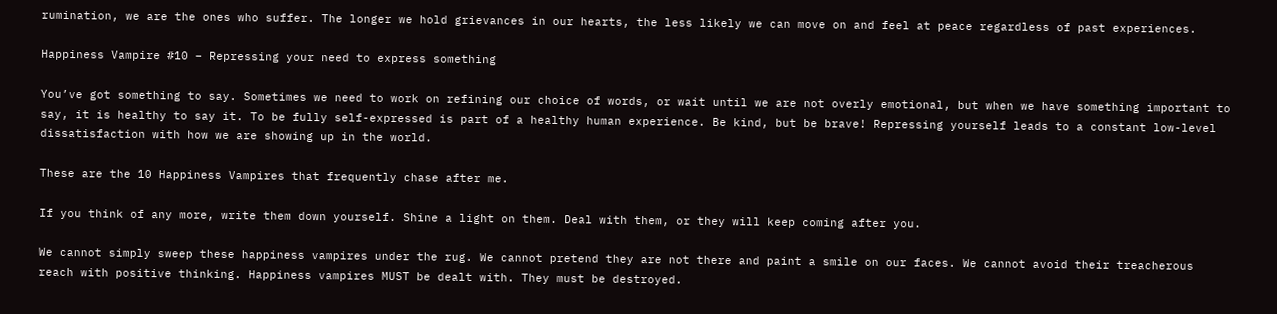rumination, we are the ones who suffer. The longer we hold grievances in our hearts, the less likely we can move on and feel at peace regardless of past experiences.

Happiness Vampire #10 – Repressing your need to express something

You’ve got something to say. Sometimes we need to work on refining our choice of words, or wait until we are not overly emotional, but when we have something important to say, it is healthy to say it. To be fully self-expressed is part of a healthy human experience. Be kind, but be brave! Repressing yourself leads to a constant low-level dissatisfaction with how we are showing up in the world.

These are the 10 Happiness Vampires that frequently chase after me.

If you think of any more, write them down yourself. Shine a light on them. Deal with them, or they will keep coming after you.

We cannot simply sweep these happiness vampires under the rug. We cannot pretend they are not there and paint a smile on our faces. We cannot avoid their treacherous reach with positive thinking. Happiness vampires MUST be dealt with. They must be destroyed.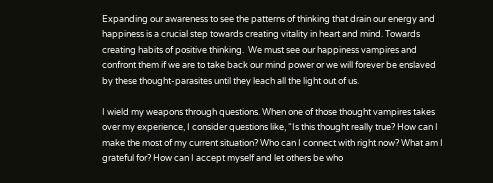Expanding our awareness to see the patterns of thinking that drain our energy and happiness is a crucial step towards creating vitality in heart and mind. Towards creating habits of positive thinking.  We must see our happiness vampires and confront them if we are to take back our mind power or we will forever be enslaved by these thought-parasites until they leach all the light out of us.

I wield my weapons through questions. When one of those thought vampires takes over my experience, I consider questions like, “Is this thought really true? How can I make the most of my current situation? Who can I connect with right now? What am I grateful for? How can I accept myself and let others be who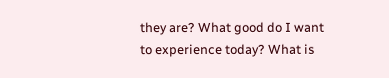they are? What good do I want to experience today? What is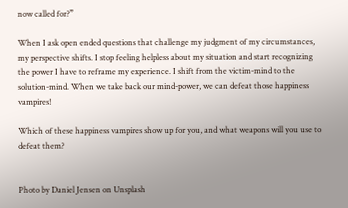now called for?”

When I ask open ended questions that challenge my judgment of my circumstances, my perspective shifts. I stop feeling helpless about my situation and start recognizing the power I have to reframe my experience. I shift from the victim-mind to the solution-mind. When we take back our mind-power, we can defeat those happiness vampires!

Which of these happiness vampires show up for you, and what weapons will you use to defeat them?


Photo by Daniel Jensen on Unsplash